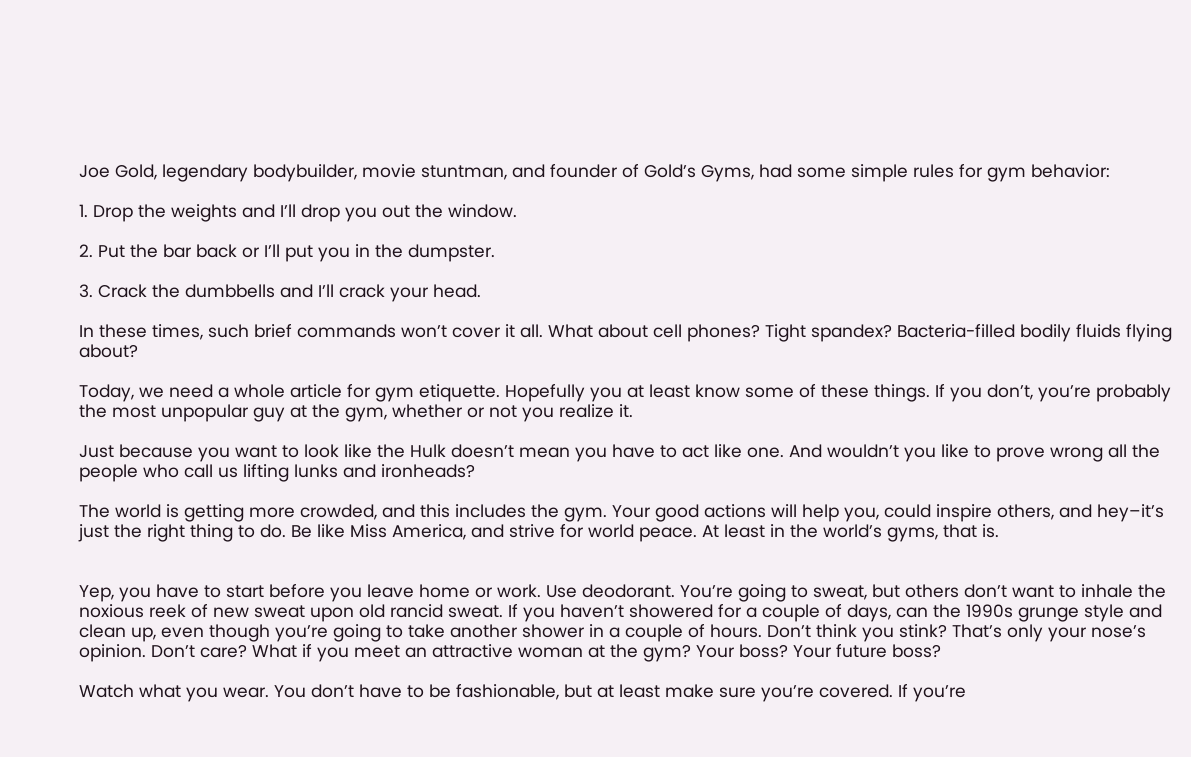Joe Gold, legendary bodybuilder, movie stuntman, and founder of Gold’s Gyms, had some simple rules for gym behavior:

1. Drop the weights and I’ll drop you out the window.

2. Put the bar back or I’ll put you in the dumpster.

3. Crack the dumbbells and I’ll crack your head.

In these times, such brief commands won’t cover it all. What about cell phones? Tight spandex? Bacteria-filled bodily fluids flying about?

Today, we need a whole article for gym etiquette. Hopefully you at least know some of these things. If you don’t, you’re probably the most unpopular guy at the gym, whether or not you realize it.

Just because you want to look like the Hulk doesn’t mean you have to act like one. And wouldn’t you like to prove wrong all the people who call us lifting lunks and ironheads?

The world is getting more crowded, and this includes the gym. Your good actions will help you, could inspire others, and hey–it’s just the right thing to do. Be like Miss America, and strive for world peace. At least in the world’s gyms, that is.


Yep, you have to start before you leave home or work. Use deodorant. You’re going to sweat, but others don’t want to inhale the noxious reek of new sweat upon old rancid sweat. If you haven’t showered for a couple of days, can the 1990s grunge style and clean up, even though you’re going to take another shower in a couple of hours. Don’t think you stink? That’s only your nose’s opinion. Don’t care? What if you meet an attractive woman at the gym? Your boss? Your future boss?

Watch what you wear. You don’t have to be fashionable, but at least make sure you’re covered. If you’re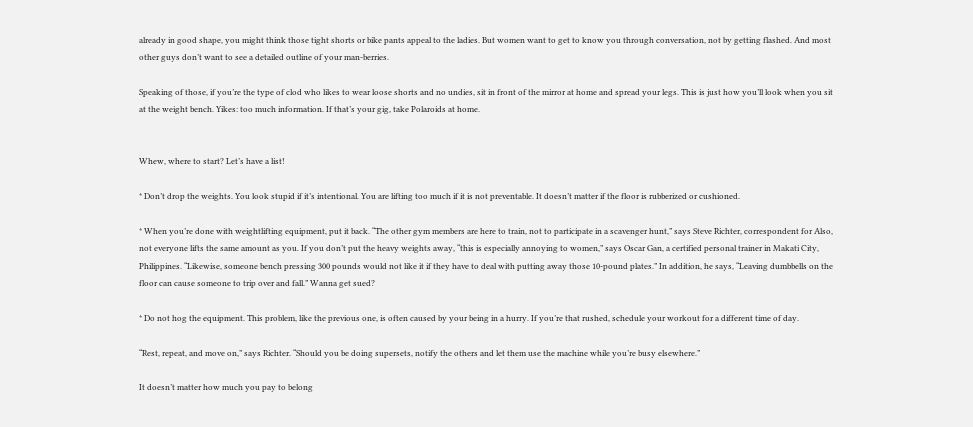already in good shape, you might think those tight shorts or bike pants appeal to the ladies. But women want to get to know you through conversation, not by getting flashed. And most other guys don’t want to see a detailed outline of your man-berries.

Speaking of those, if you’re the type of clod who likes to wear loose shorts and no undies, sit in front of the mirror at home and spread your legs. This is just how you’ll look when you sit at the weight bench. Yikes: too much information. If that’s your gig, take Polaroids at home.


Whew, where to start? Let’s have a list!

* Don’t drop the weights. You look stupid if it’s intentional. You are lifting too much if it is not preventable. It doesn’t matter if the floor is rubberized or cushioned.

* When you’re done with weightlifting equipment, put it back. “The other gym members are here to train, not to participate in a scavenger hunt,” says Steve Richter, correspondent for Also, not everyone lifts the same amount as you. If you don’t put the heavy weights away, “this is especially annoying to women,” says Oscar Gan, a certified personal trainer in Makati City, Philippines. “Likewise, someone bench pressing 300 pounds would not like it if they have to deal with putting away those 10-pound plates.” In addition, he says, “Leaving dumbbells on the floor can cause someone to trip over and fall.” Wanna get sued?

* Do not hog the equipment. This problem, like the previous one, is often caused by your being in a hurry. If you’re that rushed, schedule your workout for a different time of day.

“Rest, repeat, and move on,” says Richter. “Should you be doing supersets, notify the others and let them use the machine while you’re busy elsewhere.”

It doesn’t matter how much you pay to belong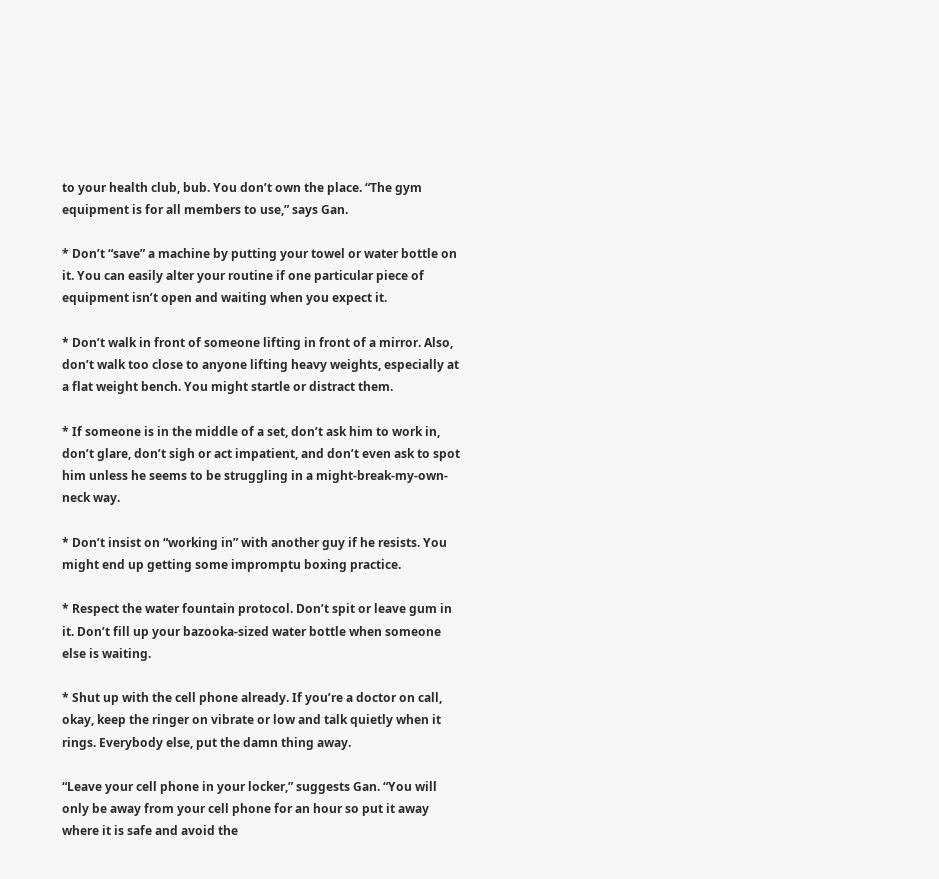to your health club, bub. You don’t own the place. “The gym equipment is for all members to use,” says Gan.

* Don’t “save” a machine by putting your towel or water bottle on it. You can easily alter your routine if one particular piece of equipment isn’t open and waiting when you expect it.

* Don’t walk in front of someone lifting in front of a mirror. Also, don’t walk too close to anyone lifting heavy weights, especially at a flat weight bench. You might startle or distract them.

* If someone is in the middle of a set, don’t ask him to work in, don’t glare, don’t sigh or act impatient, and don’t even ask to spot him unless he seems to be struggling in a might-break-my-own-neck way.

* Don’t insist on “working in” with another guy if he resists. You might end up getting some impromptu boxing practice.

* Respect the water fountain protocol. Don’t spit or leave gum in it. Don’t fill up your bazooka-sized water bottle when someone else is waiting.

* Shut up with the cell phone already. If you’re a doctor on call, okay, keep the ringer on vibrate or low and talk quietly when it rings. Everybody else, put the damn thing away.

“Leave your cell phone in your locker,” suggests Gan. “You will only be away from your cell phone for an hour so put it away where it is safe and avoid the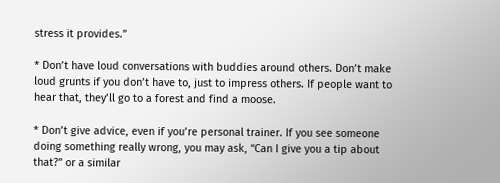stress it provides.”

* Don’t have loud conversations with buddies around others. Don’t make loud grunts if you don’t have to, just to impress others. If people want to hear that, they’ll go to a forest and find a moose.

* Don’t give advice, even if you’re personal trainer. If you see someone doing something really wrong, you may ask, “Can I give you a tip about that?” or a similar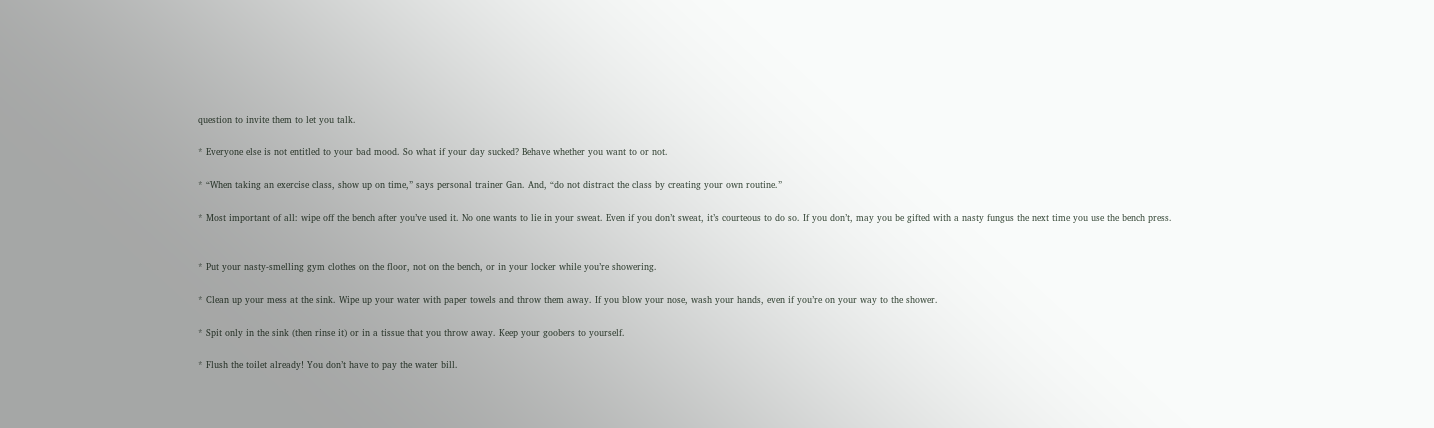question to invite them to let you talk.

* Everyone else is not entitled to your bad mood. So what if your day sucked? Behave whether you want to or not.

* “When taking an exercise class, show up on time,” says personal trainer Gan. And, “do not distract the class by creating your own routine.”

* Most important of all: wipe off the bench after you’ve used it. No one wants to lie in your sweat. Even if you don’t sweat, it’s courteous to do so. If you don’t, may you be gifted with a nasty fungus the next time you use the bench press.


* Put your nasty-smelling gym clothes on the floor, not on the bench, or in your locker while you’re showering.

* Clean up your mess at the sink. Wipe up your water with paper towels and throw them away. If you blow your nose, wash your hands, even if you’re on your way to the shower.

* Spit only in the sink (then rinse it) or in a tissue that you throw away. Keep your goobers to yourself.

* Flush the toilet already! You don’t have to pay the water bill.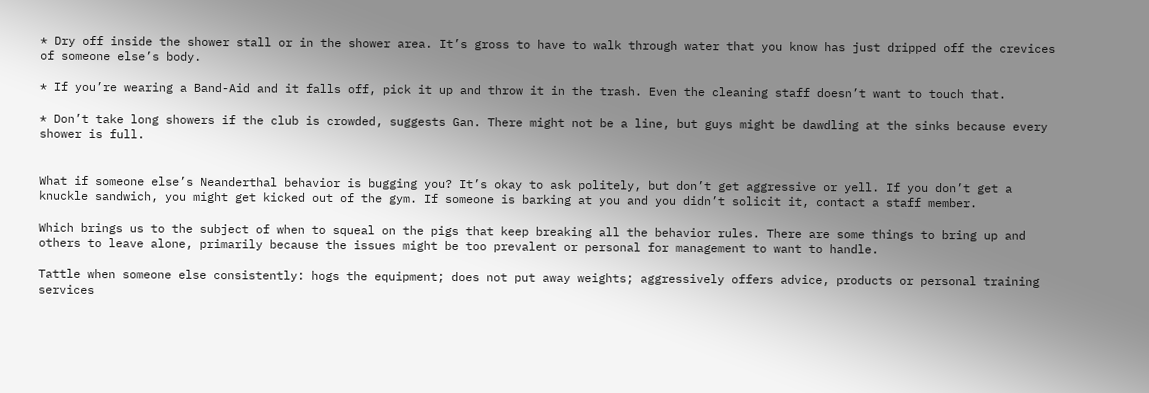* Dry off inside the shower stall or in the shower area. It’s gross to have to walk through water that you know has just dripped off the crevices of someone else’s body.

* If you’re wearing a Band-Aid and it falls off, pick it up and throw it in the trash. Even the cleaning staff doesn’t want to touch that.

* Don’t take long showers if the club is crowded, suggests Gan. There might not be a line, but guys might be dawdling at the sinks because every shower is full.


What if someone else’s Neanderthal behavior is bugging you? It’s okay to ask politely, but don’t get aggressive or yell. If you don’t get a knuckle sandwich, you might get kicked out of the gym. If someone is barking at you and you didn’t solicit it, contact a staff member.

Which brings us to the subject of when to squeal on the pigs that keep breaking all the behavior rules. There are some things to bring up and others to leave alone, primarily because the issues might be too prevalent or personal for management to want to handle.

Tattle when someone else consistently: hogs the equipment; does not put away weights; aggressively offers advice, products or personal training services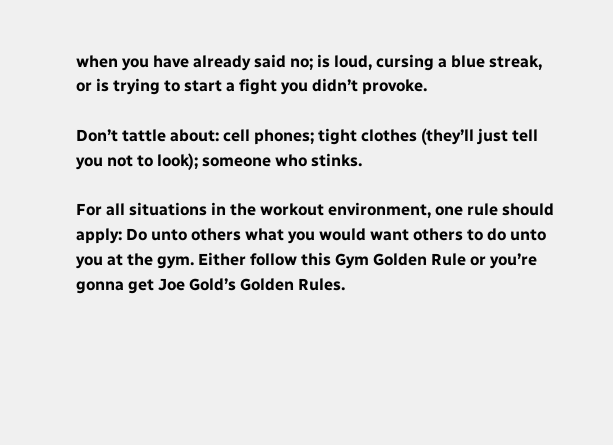when you have already said no; is loud, cursing a blue streak, or is trying to start a fight you didn’t provoke.

Don’t tattle about: cell phones; tight clothes (they’ll just tell you not to look); someone who stinks.

For all situations in the workout environment, one rule should apply: Do unto others what you would want others to do unto you at the gym. Either follow this Gym Golden Rule or you’re gonna get Joe Gold’s Golden Rules.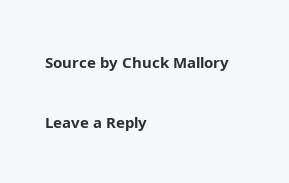Source by Chuck Mallory

Leave a Reply